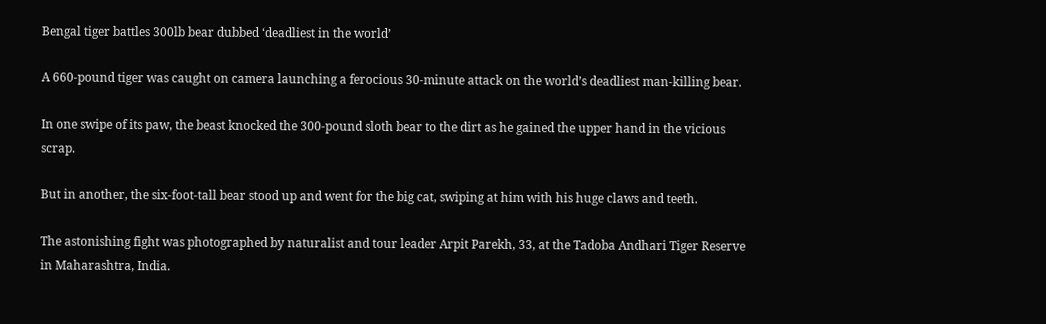Bengal tiger battles 300lb bear dubbed ‘deadliest in the world’

A 660-pound tiger was caught on camera launching a ferocious 30-minute attack on the world’s deadliest man-killing bear.

In one swipe of its paw, the beast knocked the 300-pound sloth bear to the dirt as he gained the upper hand in the vicious scrap.

But in another, the six-foot-tall bear stood up and went for the big cat, swiping at him with his huge claws and teeth.

The astonishing fight was photographed by naturalist and tour leader Arpit Parekh, 33, at the Tadoba Andhari Tiger Reserve in Maharashtra, India.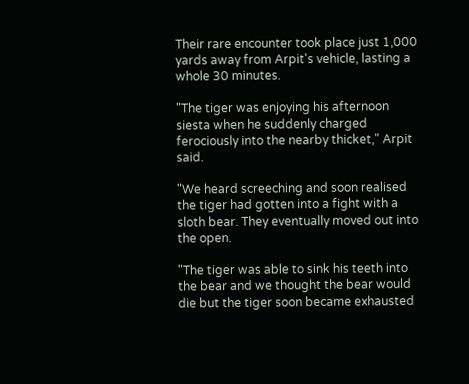Their rare encounter took place just 1,000 yards away from Arpit's vehicle, lasting a whole 30 minutes.

"The tiger was enjoying his afternoon siesta when he suddenly charged ferociously into the nearby thicket," Arpit said.

"We heard screeching and soon realised the tiger had gotten into a fight with a sloth bear. They eventually moved out into the open.

"The tiger was able to sink his teeth into the bear and we thought the bear would die but the tiger soon became exhausted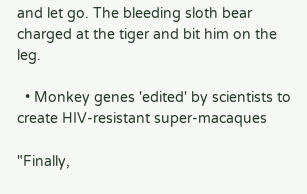and let go. The bleeding sloth bear charged at the tiger and bit him on the leg.

  • Monkey genes 'edited' by scientists to create HIV-resistant super-macaques

"Finally,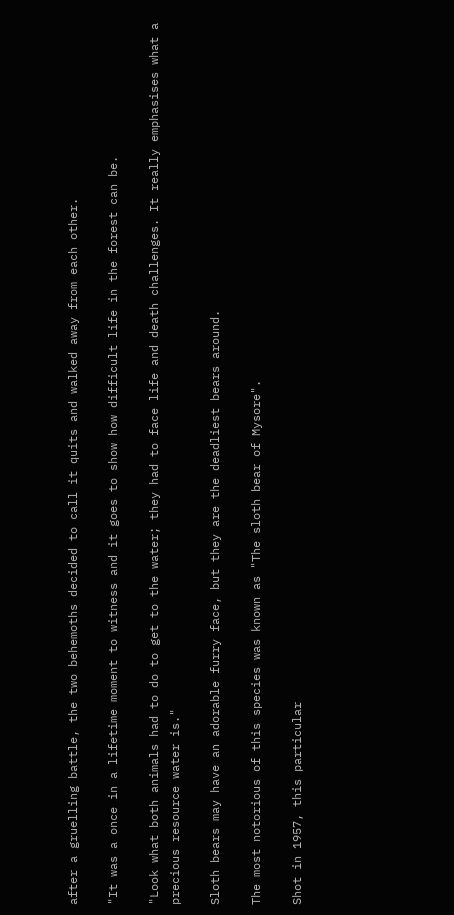after a gruelling battle, the two behemoths decided to call it quits and walked away from each other.

"It was a once in a lifetime moment to witness and it goes to show how difficult life in the forest can be.

"Look what both animals had to do to get to the water; they had to face life and death challenges. It really emphasises what a precious resource water is."

Sloth bears may have an adorable furry face, but they are the deadliest bears around.

The most notorious of this species was known as "The sloth bear of Mysore".

Shot in 1957, this particular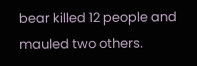bear killed 12 people and mauled two others.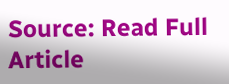Source: Read Full Article